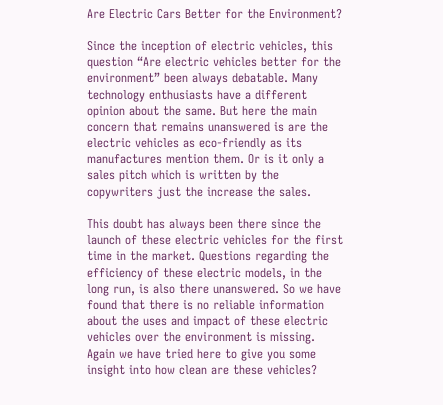Are Electric Cars Better for the Environment?

Since the inception of electric vehicles, this question “Are electric vehicles better for the environment” been always debatable. Many technology enthusiasts have a different opinion about the same. But here the main concern that remains unanswered is are the electric vehicles as eco-friendly as its manufactures mention them. Or is it only a sales pitch which is written by the copywriters just the increase the sales.

This doubt has always been there since the launch of these electric vehicles for the first time in the market. Questions regarding the efficiency of these electric models, in the long run, is also there unanswered. So we have found that there is no reliable information about the uses and impact of these electric vehicles over the environment is missing. Again we have tried here to give you some insight into how clean are these vehicles?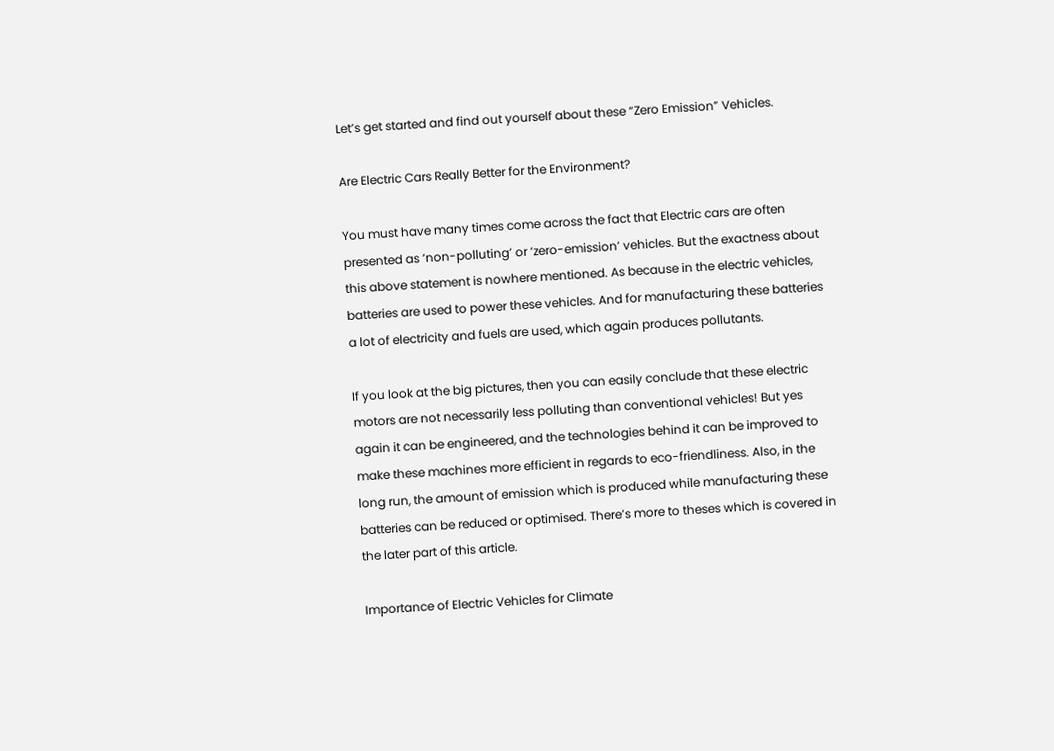Let’s get started and find out yourself about these “Zero Emission” Vehicles.

Are Electric Cars Really Better for the Environment?

You must have many times come across the fact that Electric cars are often presented as ‘non-polluting’ or ‘zero-emission’ vehicles. But the exactness about this above statement is nowhere mentioned. As because in the electric vehicles, batteries are used to power these vehicles. And for manufacturing these batteries a lot of electricity and fuels are used, which again produces pollutants.

If you look at the big pictures, then you can easily conclude that these electric motors are not necessarily less polluting than conventional vehicles! But yes again it can be engineered, and the technologies behind it can be improved to make these machines more efficient in regards to eco-friendliness. Also, in the long run, the amount of emission which is produced while manufacturing these batteries can be reduced or optimised. There’s more to theses which is covered in the later part of this article.

Importance of Electric Vehicles for Climate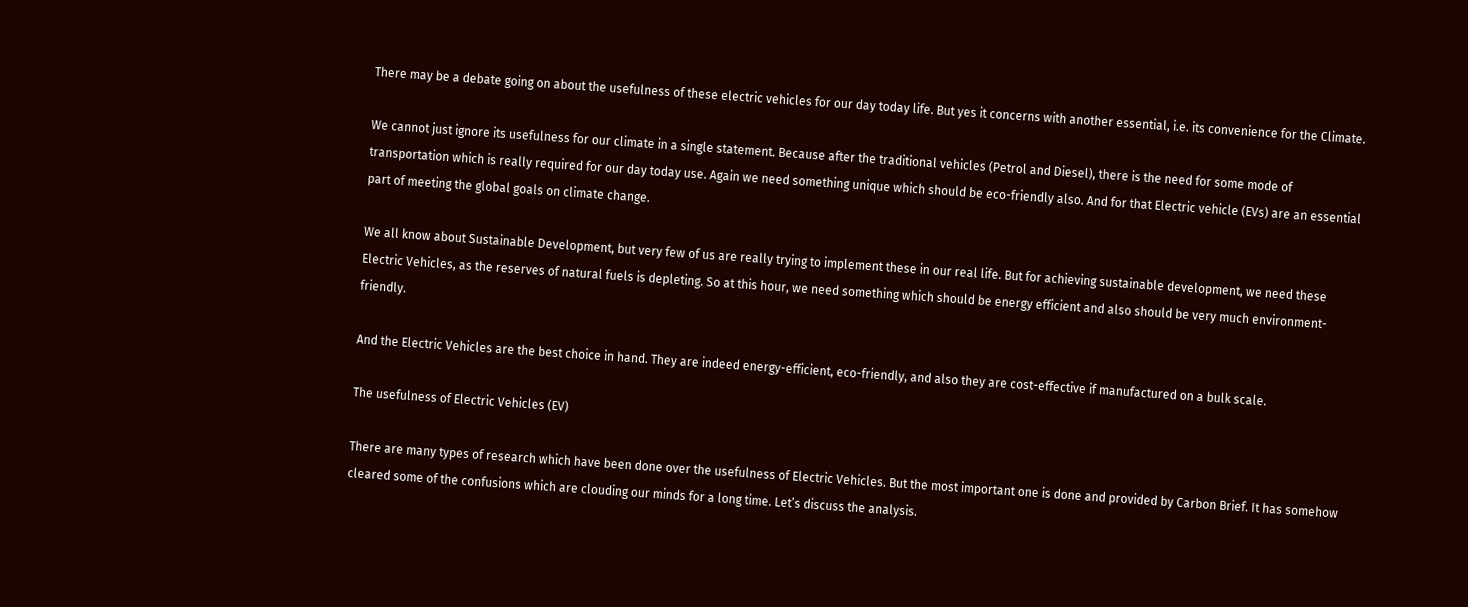There may be a debate going on about the usefulness of these electric vehicles for our day today life. But yes it concerns with another essential, i.e. its convenience for the Climate.

We cannot just ignore its usefulness for our climate in a single statement. Because after the traditional vehicles (Petrol and Diesel), there is the need for some mode of transportation which is really required for our day today use. Again we need something unique which should be eco-friendly also. And for that Electric vehicle (EVs) are an essential part of meeting the global goals on climate change.

We all know about Sustainable Development, but very few of us are really trying to implement these in our real life. But for achieving sustainable development, we need these Electric Vehicles, as the reserves of natural fuels is depleting. So at this hour, we need something which should be energy efficient and also should be very much environment-friendly.

And the Electric Vehicles are the best choice in hand. They are indeed energy-efficient, eco-friendly, and also they are cost-effective if manufactured on a bulk scale.

The usefulness of Electric Vehicles (EV)

There are many types of research which have been done over the usefulness of Electric Vehicles. But the most important one is done and provided by Carbon Brief. It has somehow cleared some of the confusions which are clouding our minds for a long time. Let’s discuss the analysis.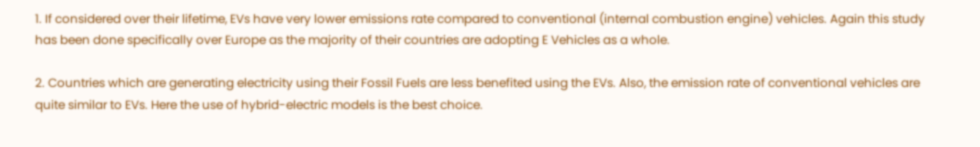1. If considered over their lifetime, EVs have very lower emissions rate compared to conventional (internal combustion engine) vehicles. Again this study has been done specifically over Europe as the majority of their countries are adopting E Vehicles as a whole.

2. Countries which are generating electricity using their Fossil Fuels are less benefited using the EVs. Also, the emission rate of conventional vehicles are quite similar to EVs. Here the use of hybrid-electric models is the best choice.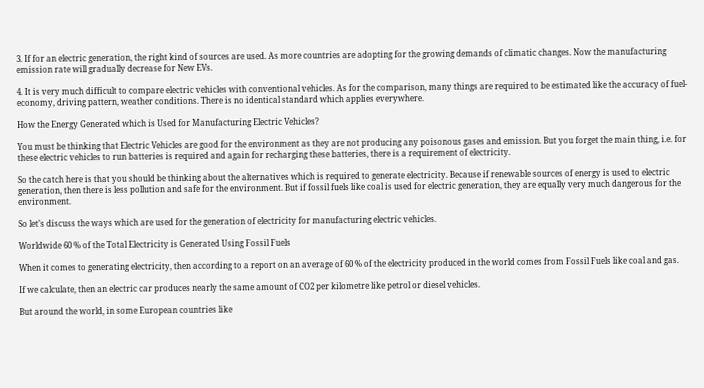3. If for an electric generation, the right kind of sources are used. As more countries are adopting for the growing demands of climatic changes. Now the manufacturing emission rate will gradually decrease for New EVs.

4. It is very much difficult to compare electric vehicles with conventional vehicles. As for the comparison, many things are required to be estimated like the accuracy of fuel-economy, driving pattern, weather conditions. There is no identical standard which applies everywhere.

How the Energy Generated which is Used for Manufacturing Electric Vehicles?

You must be thinking that Electric Vehicles are good for the environment as they are not producing any poisonous gases and emission. But you forget the main thing, i.e. for these electric vehicles to run batteries is required and again for recharging these batteries, there is a requirement of electricity.

So the catch here is that you should be thinking about the alternatives which is required to generate electricity. Because if renewable sources of energy is used to electric generation, then there is less pollution and safe for the environment. But if fossil fuels like coal is used for electric generation, they are equally very much dangerous for the environment.

So let’s discuss the ways which are used for the generation of electricity for manufacturing electric vehicles.

Worldwide 60 % of the Total Electricity is Generated Using Fossil Fuels

When it comes to generating electricity, then according to a report on an average of 60 % of the electricity produced in the world comes from Fossil Fuels like coal and gas.

If we calculate, then an electric car produces nearly the same amount of CO2 per kilometre like petrol or diesel vehicles.

But around the world, in some European countries like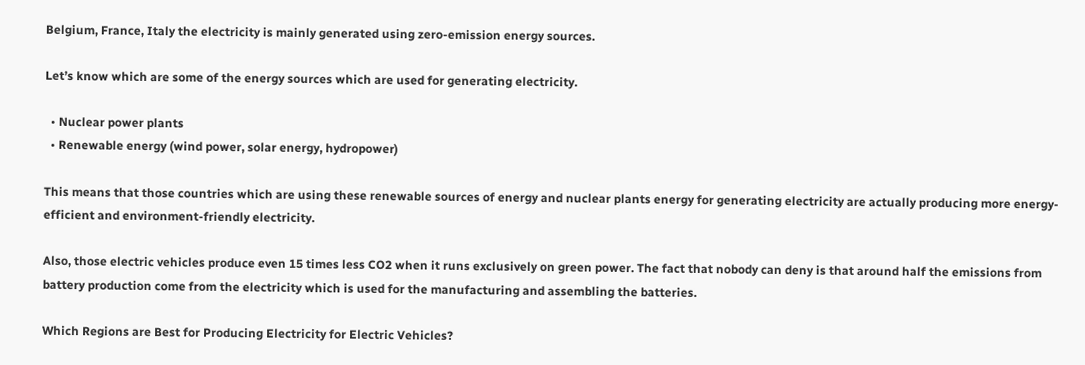Belgium, France, Italy the electricity is mainly generated using zero-emission energy sources.

Let’s know which are some of the energy sources which are used for generating electricity.

  • Nuclear power plants
  • Renewable energy (wind power, solar energy, hydropower)

This means that those countries which are using these renewable sources of energy and nuclear plants energy for generating electricity are actually producing more energy-efficient and environment-friendly electricity.

Also, those electric vehicles produce even 15 times less CO2 when it runs exclusively on green power. The fact that nobody can deny is that around half the emissions from battery production come from the electricity which is used for the manufacturing and assembling the batteries.

Which Regions are Best for Producing Electricity for Electric Vehicles?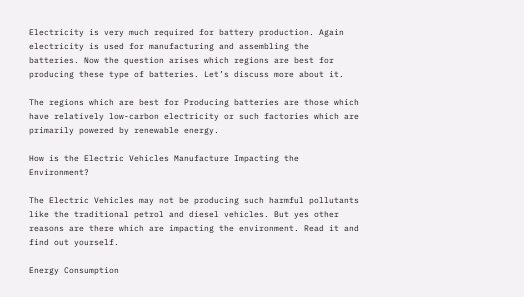Electricity is very much required for battery production. Again electricity is used for manufacturing and assembling the batteries. Now the question arises which regions are best for producing these type of batteries. Let’s discuss more about it.

The regions which are best for Producing batteries are those which have relatively low-carbon electricity or such factories which are primarily powered by renewable energy.

How is the Electric Vehicles Manufacture Impacting the Environment?

The Electric Vehicles may not be producing such harmful pollutants like the traditional petrol and diesel vehicles. But yes other reasons are there which are impacting the environment. Read it and find out yourself.

Energy Consumption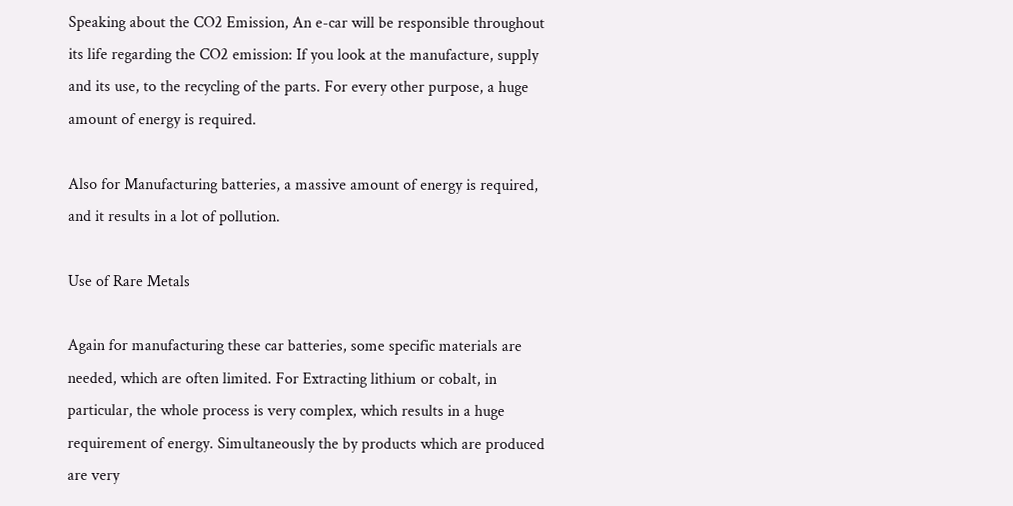Speaking about the CO2 Emission, An e-car will be responsible throughout its life regarding the CO2 emission: If you look at the manufacture, supply and its use, to the recycling of the parts. For every other purpose, a huge amount of energy is required.

Also for Manufacturing batteries, a massive amount of energy is required, and it results in a lot of pollution.

Use of Rare Metals

Again for manufacturing these car batteries, some specific materials are needed, which are often limited. For Extracting lithium or cobalt, in particular, the whole process is very complex, which results in a huge requirement of energy. Simultaneously the by products which are produced are very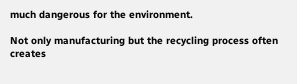much dangerous for the environment.

Not only manufacturing but the recycling process often creates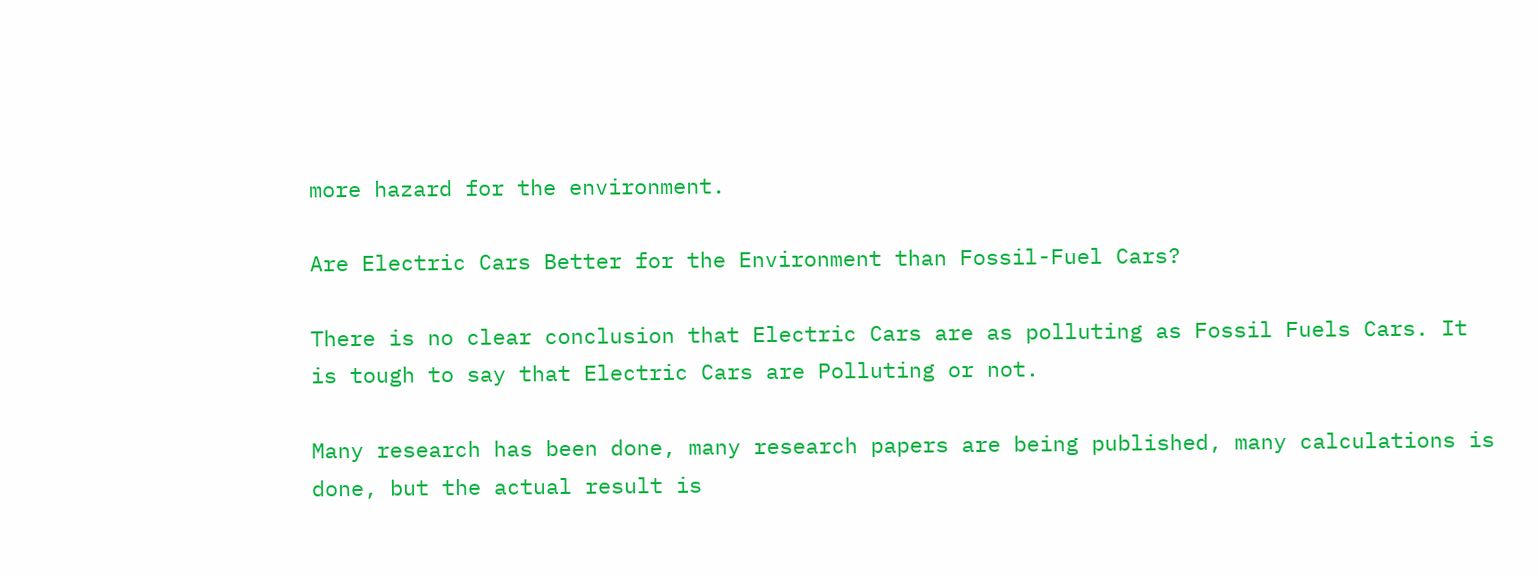more hazard for the environment.

Are Electric Cars Better for the Environment than Fossil-Fuel Cars?

There is no clear conclusion that Electric Cars are as polluting as Fossil Fuels Cars. It is tough to say that Electric Cars are Polluting or not.

Many research has been done, many research papers are being published, many calculations is done, but the actual result is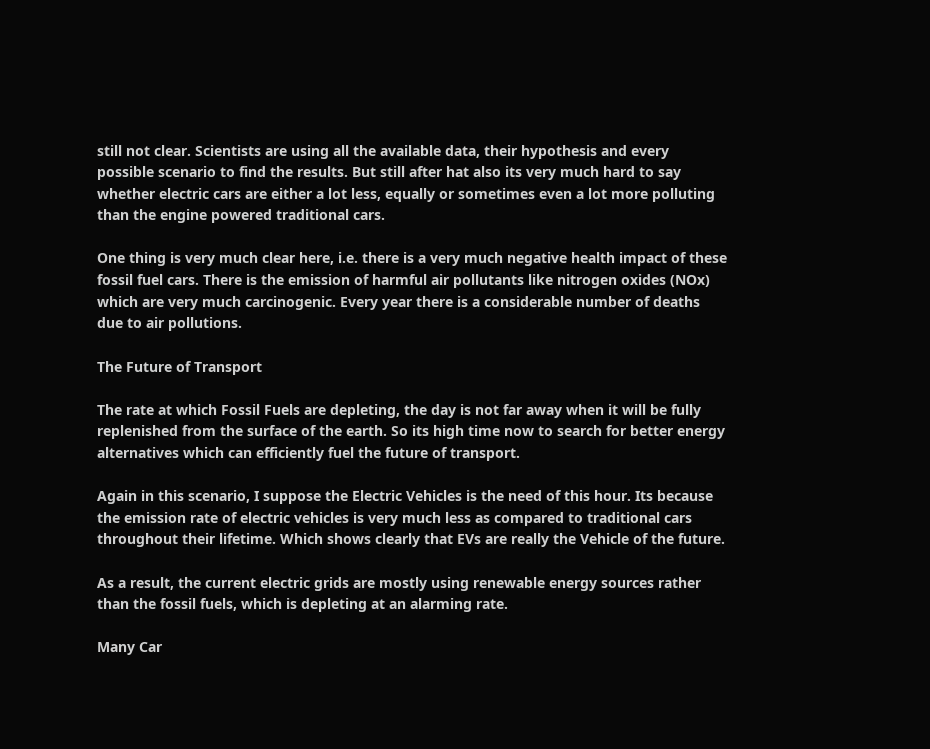still not clear. Scientists are using all the available data, their hypothesis and every possible scenario to find the results. But still after hat also its very much hard to say whether electric cars are either a lot less, equally or sometimes even a lot more polluting than the engine powered traditional cars.

One thing is very much clear here, i.e. there is a very much negative health impact of these fossil fuel cars. There is the emission of harmful air pollutants like nitrogen oxides (NOx) which are very much carcinogenic. Every year there is a considerable number of deaths due to air pollutions.

The Future of Transport

The rate at which Fossil Fuels are depleting, the day is not far away when it will be fully replenished from the surface of the earth. So its high time now to search for better energy alternatives which can efficiently fuel the future of transport.

Again in this scenario, I suppose the Electric Vehicles is the need of this hour. Its because the emission rate of electric vehicles is very much less as compared to traditional cars throughout their lifetime. Which shows clearly that EVs are really the Vehicle of the future.

As a result, the current electric grids are mostly using renewable energy sources rather than the fossil fuels, which is depleting at an alarming rate.

Many Car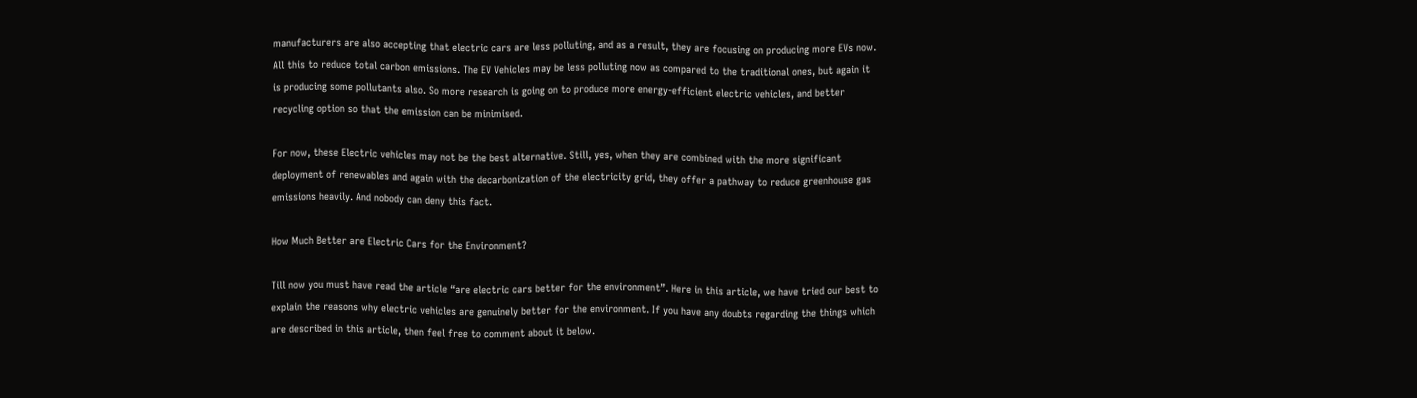manufacturers are also accepting that electric cars are less polluting, and as a result, they are focusing on producing more EVs now. All this to reduce total carbon emissions. The EV Vehicles may be less polluting now as compared to the traditional ones, but again it is producing some pollutants also. So more research is going on to produce more energy-efficient electric vehicles, and better recycling option so that the emission can be minimised.

For now, these Electric vehicles may not be the best alternative. Still, yes, when they are combined with the more significant deployment of renewables and again with the decarbonization of the electricity grid, they offer a pathway to reduce greenhouse gas emissions heavily. And nobody can deny this fact.

How Much Better are Electric Cars for the Environment?

Till now you must have read the article “are electric cars better for the environment”. Here in this article, we have tried our best to explain the reasons why electric vehicles are genuinely better for the environment. If you have any doubts regarding the things which are described in this article, then feel free to comment about it below.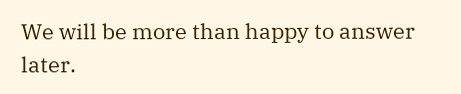We will be more than happy to answer later.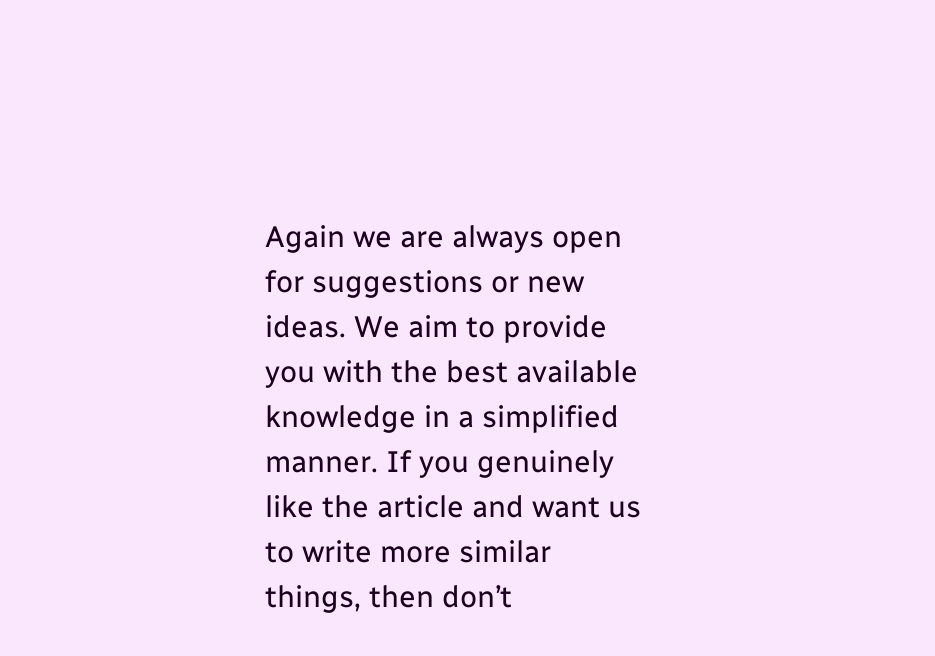Again we are always open for suggestions or new ideas. We aim to provide you with the best available knowledge in a simplified manner. If you genuinely like the article and want us to write more similar things, then don’t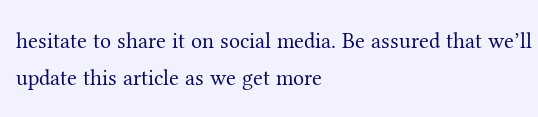hesitate to share it on social media. Be assured that we’ll update this article as we get more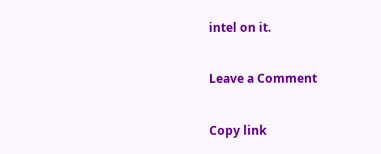intel on it.

Leave a Comment

Copy link